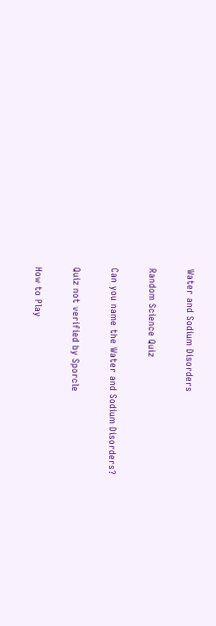Water and Sodium Disorders

Random Science Quiz

Can you name the Water and Sodium Disorders?

Quiz not verified by Sporcle

How to Play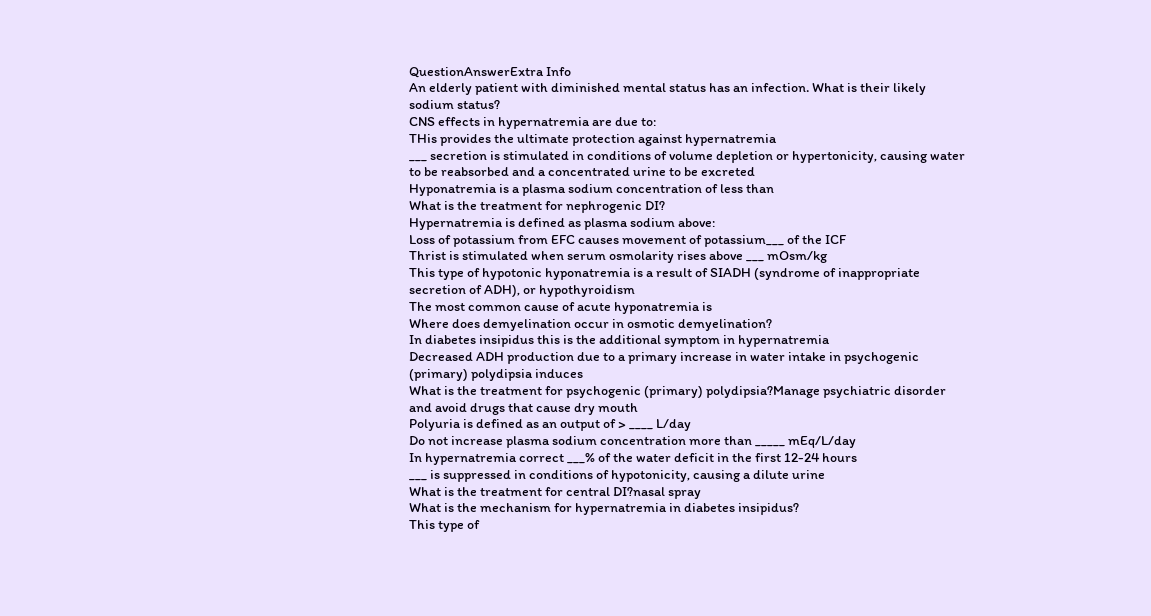QuestionAnswerExtra Info
An elderly patient with diminished mental status has an infection. What is their likely sodium status?
CNS effects in hypernatremia are due to:
THis provides the ultimate protection against hypernatremia
___ secretion is stimulated in conditions of volume depletion or hypertonicity, causing water to be reabsorbed and a concentrated urine to be excreted
Hyponatremia is a plasma sodium concentration of less than
What is the treatment for nephrogenic DI?
Hypernatremia is defined as plasma sodium above:
Loss of potassium from EFC causes movement of potassium___ of the ICF
Thrist is stimulated when serum osmolarity rises above ___ mOsm/kg
This type of hypotonic hyponatremia is a result of SIADH (syndrome of inappropriate secretion of ADH), or hypothyroidism
The most common cause of acute hyponatremia is
Where does demyelination occur in osmotic demyelination?
In diabetes insipidus this is the additional symptom in hypernatremia
Decreased ADH production due to a primary increase in water intake in psychogenic (primary) polydipsia induces
What is the treatment for psychogenic (primary) polydipsia?Manage psychiatric disorder and avoid drugs that cause dry mouth
Polyuria is defined as an output of > ____ L/day
Do not increase plasma sodium concentration more than _____ mEq/L/day
In hypernatremia correct ___% of the water deficit in the first 12-24 hours
___ is suppressed in conditions of hypotonicity, causing a dilute urine
What is the treatment for central DI?nasal spray
What is the mechanism for hypernatremia in diabetes insipidus?
This type of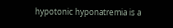hypotonic hyponatremia is a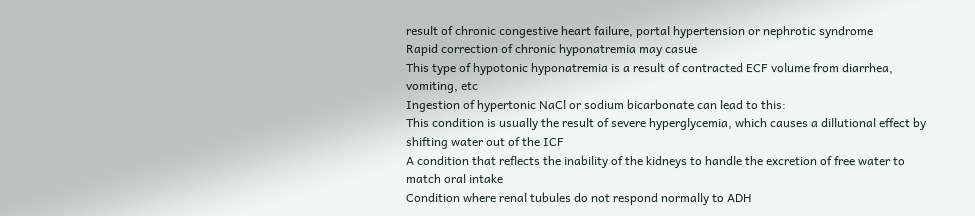result of chronic congestive heart failure, portal hypertension or nephrotic syndrome
Rapid correction of chronic hyponatremia may casue
This type of hypotonic hyponatremia is a result of contracted ECF volume from diarrhea, vomiting, etc
Ingestion of hypertonic NaCl or sodium bicarbonate can lead to this:
This condition is usually the result of severe hyperglycemia, which causes a dillutional effect by shifting water out of the ICF
A condition that reflects the inability of the kidneys to handle the excretion of free water to match oral intake
Condition where renal tubules do not respond normally to ADH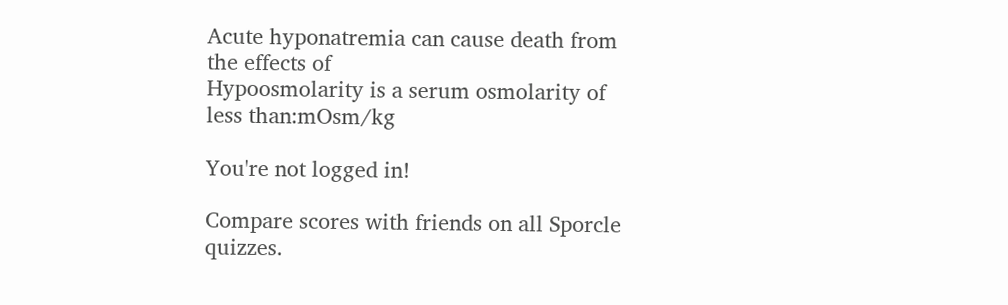Acute hyponatremia can cause death from the effects of
Hypoosmolarity is a serum osmolarity of less than:mOsm/kg

You're not logged in!

Compare scores with friends on all Sporcle quizzes.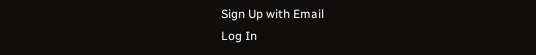Sign Up with Email
Log In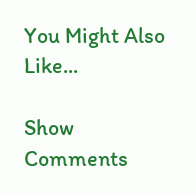You Might Also Like...

Show Comments